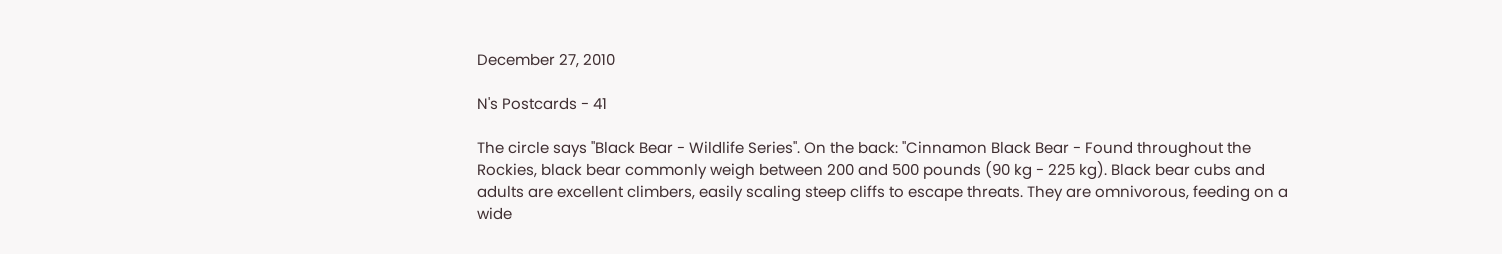December 27, 2010

N's Postcards - 41

The circle says "Black Bear - Wildlife Series". On the back: "Cinnamon Black Bear - Found throughout the Rockies, black bear commonly weigh between 200 and 500 pounds (90 kg - 225 kg). Black bear cubs and adults are excellent climbers, easily scaling steep cliffs to escape threats. They are omnivorous, feeding on a wide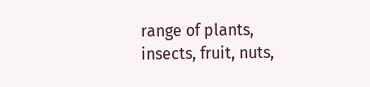range of plants, insects, fruit, nuts,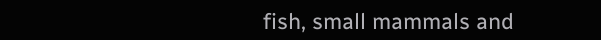fish, small mammals and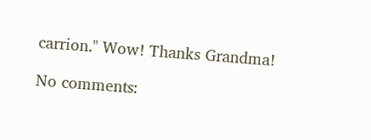carrion." Wow! Thanks Grandma!

No comments: